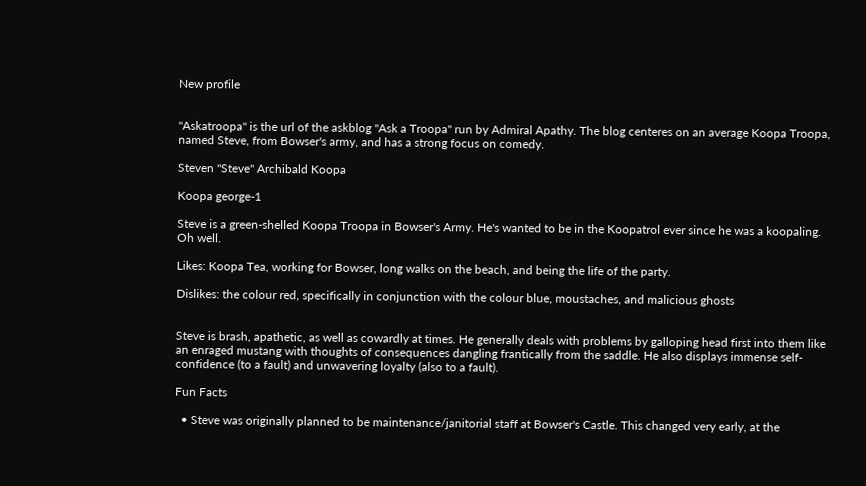New profile


"Askatroopa" is the url of the askblog "Ask a Troopa" run by Admiral Apathy. The blog centeres on an average Koopa Troopa, named Steve, from Bowser's army, and has a strong focus on comedy.

Steven "Steve" Archibald Koopa

Koopa george-1

Steve is a green-shelled Koopa Troopa in Bowser's Army. He's wanted to be in the Koopatrol ever since he was a koopaling. Oh well.

Likes: Koopa Tea, working for Bowser, long walks on the beach, and being the life of the party.

Dislikes: the colour red, specifically in conjunction with the colour blue, moustaches, and malicious ghosts


Steve is brash, apathetic, as well as cowardly at times. He generally deals with problems by galloping head first into them like an enraged mustang with thoughts of consequences dangling frantically from the saddle. He also displays immense self-confidence (to a fault) and unwavering loyalty (also to a fault).

Fun Facts

  • Steve was originally planned to be maintenance/janitorial staff at Bowser's Castle. This changed very early, at the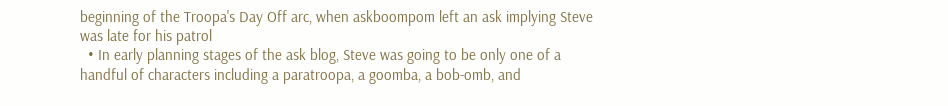beginning of the Troopa's Day Off arc, when askboompom left an ask implying Steve was late for his patrol
  • In early planning stages of the ask blog, Steve was going to be only one of a handful of characters including a paratroopa, a goomba, a bob-omb, and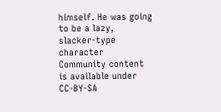himself. He was going to be a lazy, slacker-type character
Community content is available under CC-BY-SA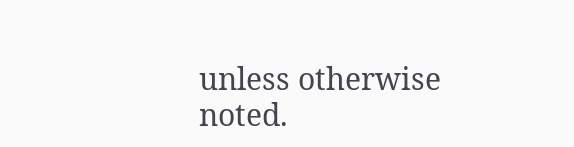unless otherwise noted.